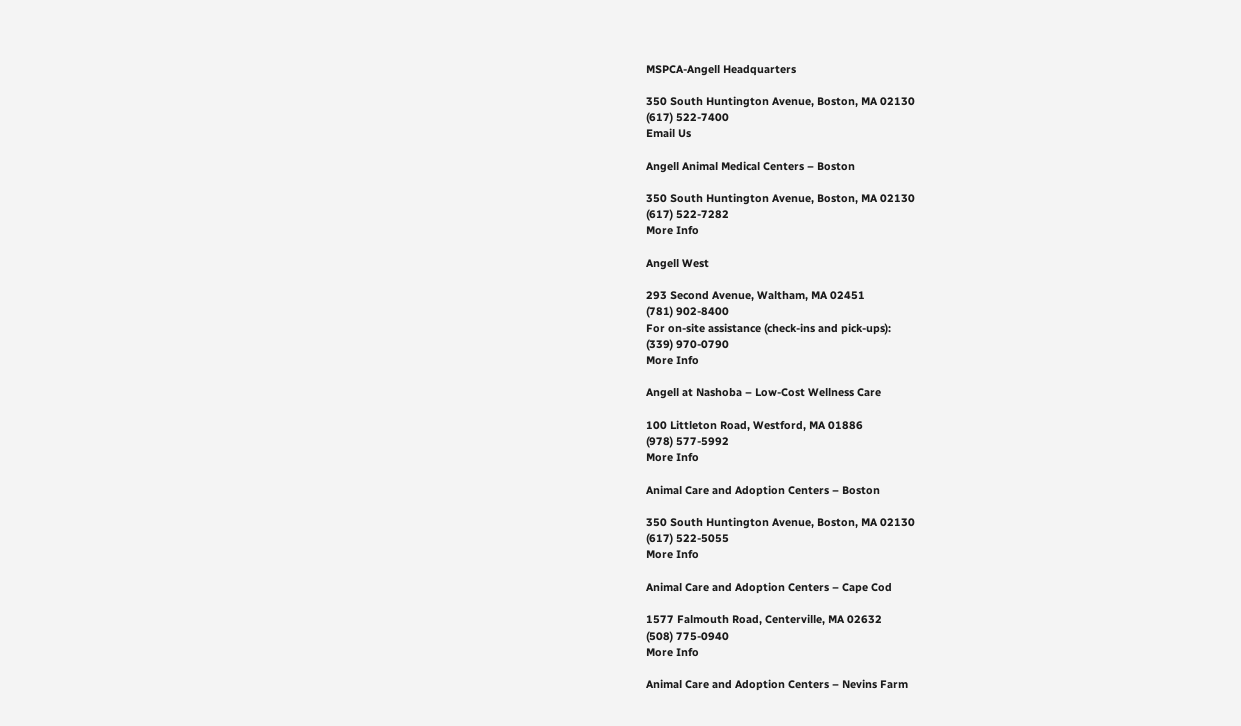MSPCA-Angell Headquarters

350 South Huntington Avenue, Boston, MA 02130
(617) 522-7400
Email Us

Angell Animal Medical Centers – Boston

350 South Huntington Avenue, Boston, MA 02130
(617) 522-7282
More Info

Angell West

293 Second Avenue, Waltham, MA 02451
(781) 902-8400
For on-site assistance (check-ins and pick-ups):
(339) 970-0790
More Info

Angell at Nashoba – Low-Cost Wellness Care

100 Littleton Road, Westford, MA 01886
(978) 577-5992
More Info

Animal Care and Adoption Centers – Boston

350 South Huntington Avenue, Boston, MA 02130
(617) 522-5055
More Info

Animal Care and Adoption Centers – Cape Cod

1577 Falmouth Road, Centerville, MA 02632
(508) 775-0940
More Info

Animal Care and Adoption Centers – Nevins Farm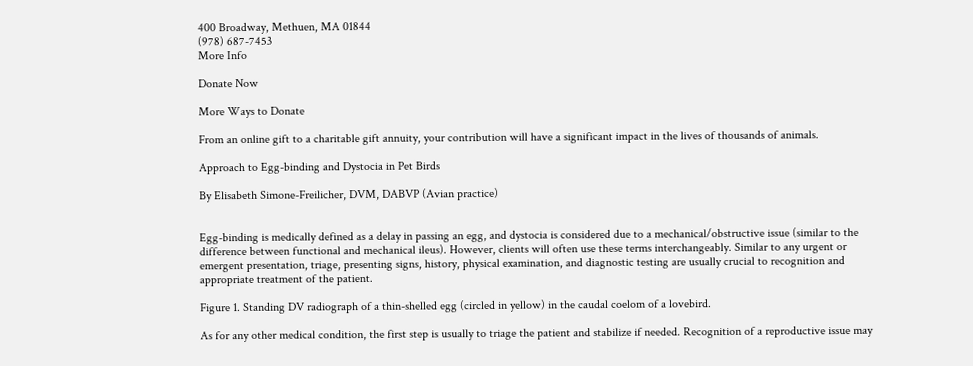400 Broadway, Methuen, MA 01844
(978) 687-7453
More Info

Donate Now

More Ways to Donate

From an online gift to a charitable gift annuity, your contribution will have a significant impact in the lives of thousands of animals.

Approach to Egg-binding and Dystocia in Pet Birds

By Elisabeth Simone-Freilicher, DVM, DABVP (Avian practice)


Egg-binding is medically defined as a delay in passing an egg, and dystocia is considered due to a mechanical/obstructive issue (similar to the difference between functional and mechanical ileus). However, clients will often use these terms interchangeably. Similar to any urgent or emergent presentation, triage, presenting signs, history, physical examination, and diagnostic testing are usually crucial to recognition and appropriate treatment of the patient.

Figure 1. Standing DV radiograph of a thin-shelled egg (circled in yellow) in the caudal coelom of a lovebird.

As for any other medical condition, the first step is usually to triage the patient and stabilize if needed. Recognition of a reproductive issue may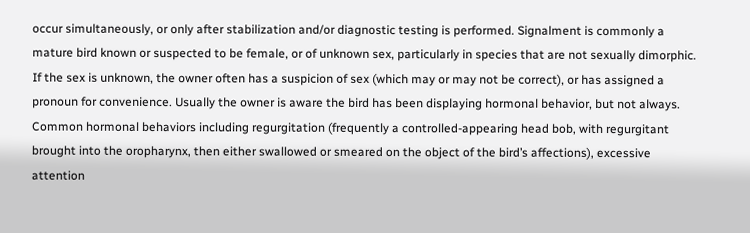occur simultaneously, or only after stabilization and/or diagnostic testing is performed. Signalment is commonly a mature bird known or suspected to be female, or of unknown sex, particularly in species that are not sexually dimorphic. If the sex is unknown, the owner often has a suspicion of sex (which may or may not be correct), or has assigned a pronoun for convenience. Usually the owner is aware the bird has been displaying hormonal behavior, but not always. Common hormonal behaviors including regurgitation (frequently a controlled-appearing head bob, with regurgitant brought into the oropharynx, then either swallowed or smeared on the object of the bird’s affections), excessive attention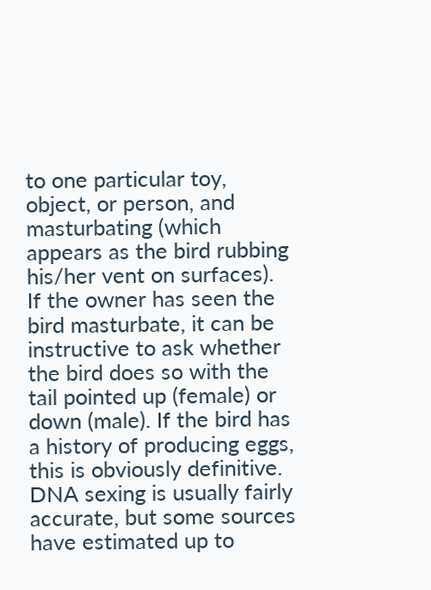to one particular toy, object, or person, and masturbating (which appears as the bird rubbing his/her vent on surfaces). If the owner has seen the bird masturbate, it can be instructive to ask whether the bird does so with the tail pointed up (female) or down (male). If the bird has a history of producing eggs, this is obviously definitive. DNA sexing is usually fairly accurate, but some sources have estimated up to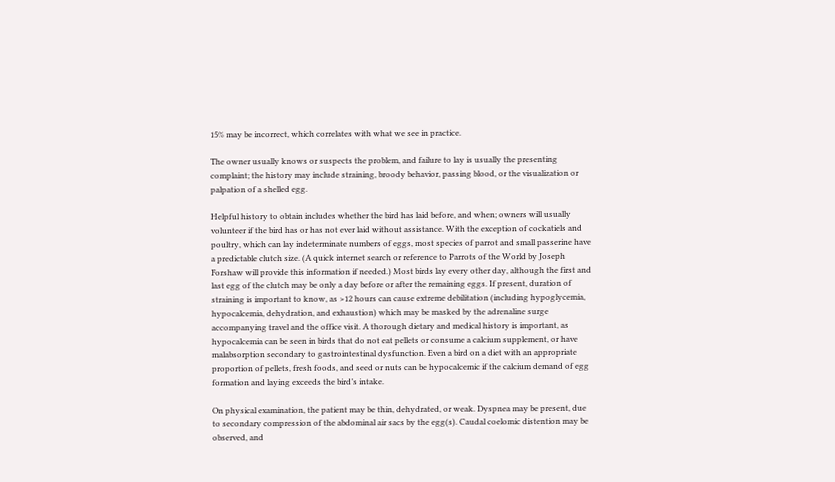15% may be incorrect, which correlates with what we see in practice.

The owner usually knows or suspects the problem, and failure to lay is usually the presenting complaint; the history may include straining, broody behavior, passing blood, or the visualization or palpation of a shelled egg.

Helpful history to obtain includes whether the bird has laid before, and when; owners will usually volunteer if the bird has or has not ever laid without assistance. With the exception of cockatiels and poultry, which can lay indeterminate numbers of eggs, most species of parrot and small passerine have a predictable clutch size. (A quick internet search or reference to Parrots of the World by Joseph Forshaw will provide this information if needed.) Most birds lay every other day, although the first and last egg of the clutch may be only a day before or after the remaining eggs. If present, duration of straining is important to know, as >12 hours can cause extreme debilitation (including hypoglycemia, hypocalcemia, dehydration, and exhaustion) which may be masked by the adrenaline surge accompanying travel and the office visit. A thorough dietary and medical history is important, as hypocalcemia can be seen in birds that do not eat pellets or consume a calcium supplement, or have malabsorption secondary to gastrointestinal dysfunction. Even a bird on a diet with an appropriate proportion of pellets, fresh foods, and seed or nuts can be hypocalcemic if the calcium demand of egg formation and laying exceeds the bird’s intake.

On physical examination, the patient may be thin, dehydrated, or weak. Dyspnea may be present, due to secondary compression of the abdominal air sacs by the egg(s). Caudal coelomic distention may be observed, and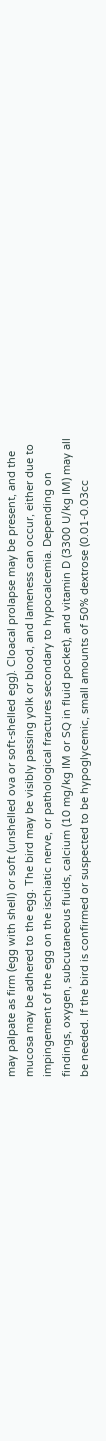may palpate as firm (egg with shell) or soft (unshelled ova or soft-shelled egg). Cloacal prolapse may be present, and the mucosa may be adhered to the egg. The bird may be visibly passing yolk or blood, and lameness can occur, either due to impingement of the egg on the ischiatic nerve, or pathological fractures secondary to hypocalcemia. Depending on findings, oxygen, subcutaneous fluids, calcium (10 mg/kg IM or SQ in fluid pocket), and vitamin D (3300 U/kg IM) may all be needed. If the bird is confirmed or suspected to be hypoglycemic, small amounts of 50% dextrose (0.01-0.03cc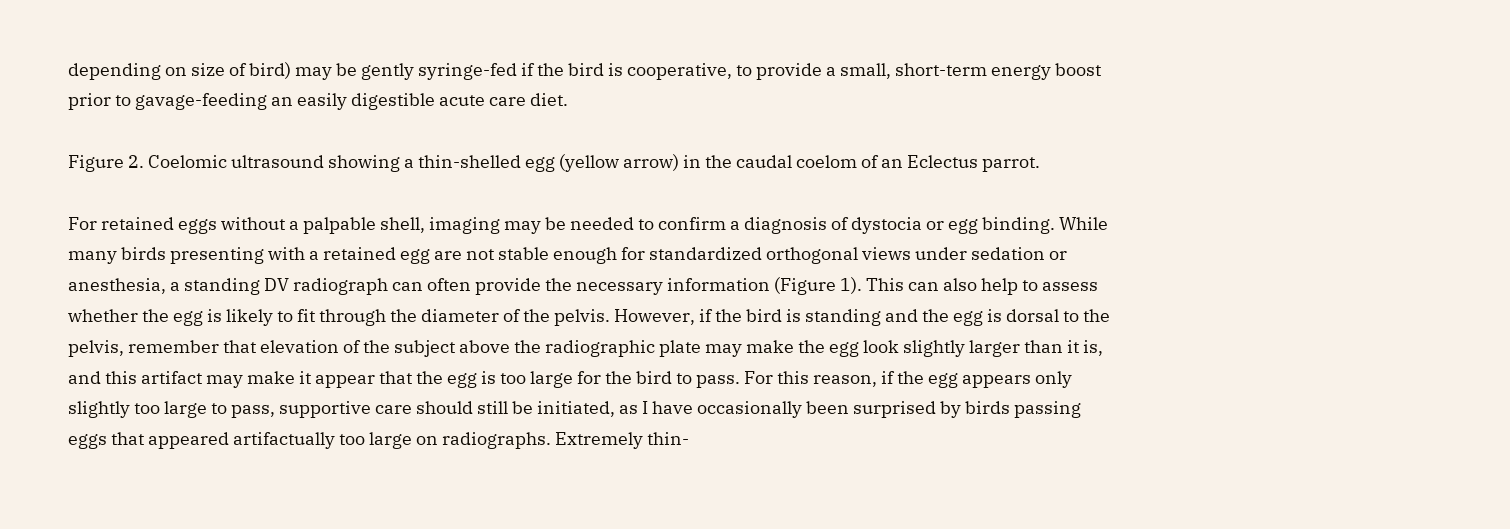depending on size of bird) may be gently syringe-fed if the bird is cooperative, to provide a small, short-term energy boost prior to gavage-feeding an easily digestible acute care diet.

Figure 2. Coelomic ultrasound showing a thin-shelled egg (yellow arrow) in the caudal coelom of an Eclectus parrot.

For retained eggs without a palpable shell, imaging may be needed to confirm a diagnosis of dystocia or egg binding. While many birds presenting with a retained egg are not stable enough for standardized orthogonal views under sedation or anesthesia, a standing DV radiograph can often provide the necessary information (Figure 1). This can also help to assess whether the egg is likely to fit through the diameter of the pelvis. However, if the bird is standing and the egg is dorsal to the pelvis, remember that elevation of the subject above the radiographic plate may make the egg look slightly larger than it is, and this artifact may make it appear that the egg is too large for the bird to pass. For this reason, if the egg appears only slightly too large to pass, supportive care should still be initiated, as I have occasionally been surprised by birds passing eggs that appeared artifactually too large on radiographs. Extremely thin-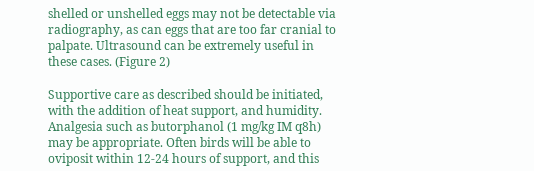shelled or unshelled eggs may not be detectable via radiography, as can eggs that are too far cranial to palpate. Ultrasound can be extremely useful in these cases. (Figure 2)

Supportive care as described should be initiated, with the addition of heat support, and humidity. Analgesia such as butorphanol (1 mg/kg IM q8h) may be appropriate. Often birds will be able to oviposit within 12-24 hours of support, and this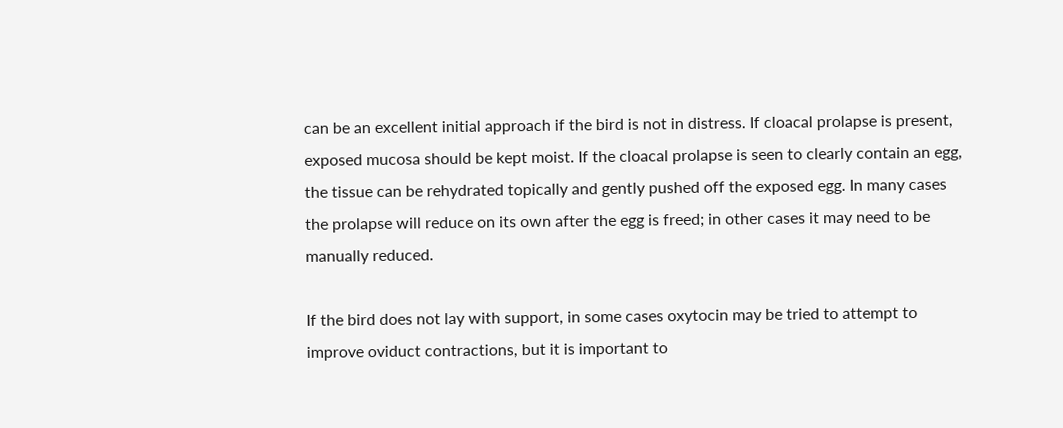can be an excellent initial approach if the bird is not in distress. If cloacal prolapse is present, exposed mucosa should be kept moist. If the cloacal prolapse is seen to clearly contain an egg, the tissue can be rehydrated topically and gently pushed off the exposed egg. In many cases the prolapse will reduce on its own after the egg is freed; in other cases it may need to be manually reduced.

If the bird does not lay with support, in some cases oxytocin may be tried to attempt to improve oviduct contractions, but it is important to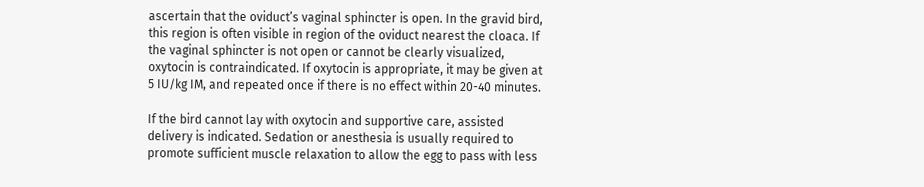ascertain that the oviduct’s vaginal sphincter is open. In the gravid bird, this region is often visible in region of the oviduct nearest the cloaca. If the vaginal sphincter is not open or cannot be clearly visualized, oxytocin is contraindicated. If oxytocin is appropriate, it may be given at 5 IU/kg IM, and repeated once if there is no effect within 20-40 minutes.

If the bird cannot lay with oxytocin and supportive care, assisted delivery is indicated. Sedation or anesthesia is usually required to promote sufficient muscle relaxation to allow the egg to pass with less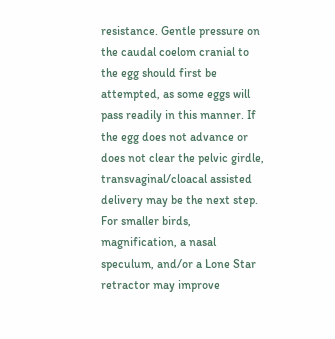resistance. Gentle pressure on the caudal coelom cranial to the egg should first be attempted, as some eggs will pass readily in this manner. If the egg does not advance or does not clear the pelvic girdle, transvaginal/cloacal assisted delivery may be the next step. For smaller birds, magnification, a nasal speculum, and/or a Lone Star retractor may improve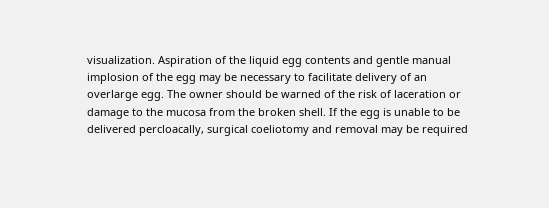visualization. Aspiration of the liquid egg contents and gentle manual implosion of the egg may be necessary to facilitate delivery of an overlarge egg. The owner should be warned of the risk of laceration or damage to the mucosa from the broken shell. If the egg is unable to be delivered percloacally, surgical coeliotomy and removal may be required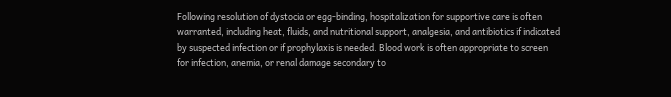Following resolution of dystocia or egg-binding, hospitalization for supportive care is often warranted, including heat, fluids, and nutritional support, analgesia, and antibiotics if indicated by suspected infection or if prophylaxis is needed. Blood work is often appropriate to screen for infection, anemia, or renal damage secondary to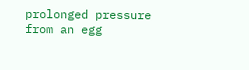prolonged pressure from an egg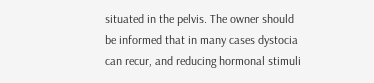situated in the pelvis. The owner should be informed that in many cases dystocia can recur, and reducing hormonal stimuli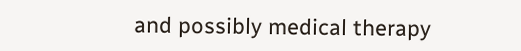and possibly medical therapy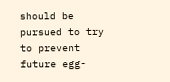should be pursued to try to prevent future egg-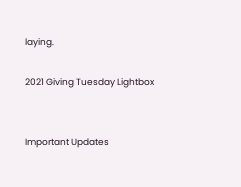laying.

2021 Giving Tuesday Lightbox


Important Updates